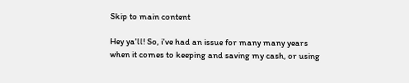Skip to main content

Hey ya'll! So, i've had an issue for many many years when it comes to keeping and saving my cash, or using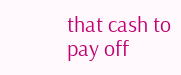that cash to pay off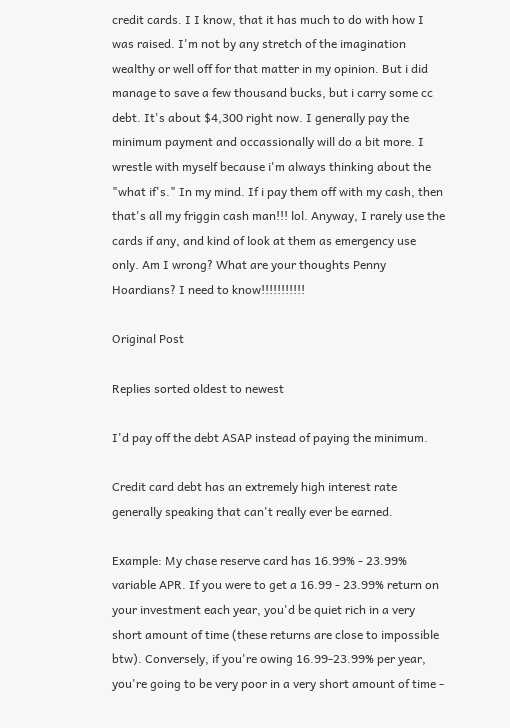credit cards. I I know, that it has much to do with how I was raised. I'm not by any stretch of the imagination wealthy or well off for that matter in my opinion. But i did manage to save a few thousand bucks, but i carry some cc debt. It's about $4,300 right now. I generally pay the minimum payment and occassionally will do a bit more. I wrestle with myself because i'm always thinking about the "what if's." In my mind. If i pay them off with my cash, then that's all my friggin cash man!!! lol. Anyway, I rarely use the cards if any, and kind of look at them as emergency use only. Am I wrong? What are your thoughts Penny Hoardians? I need to know!!!!!!!!!!!

Original Post

Replies sorted oldest to newest

I'd pay off the debt ASAP instead of paying the minimum.

Credit card debt has an extremely high interest rate generally speaking that can't really ever be earned.

Example: My chase reserve card has 16.99% - 23.99% variable APR. If you were to get a 16.99 - 23.99% return on your investment each year, you'd be quiet rich in a very short amount of time (these returns are close to impossible btw). Conversely, if you're owing 16.99-23.99% per year, you're going to be very poor in a very short amount of time -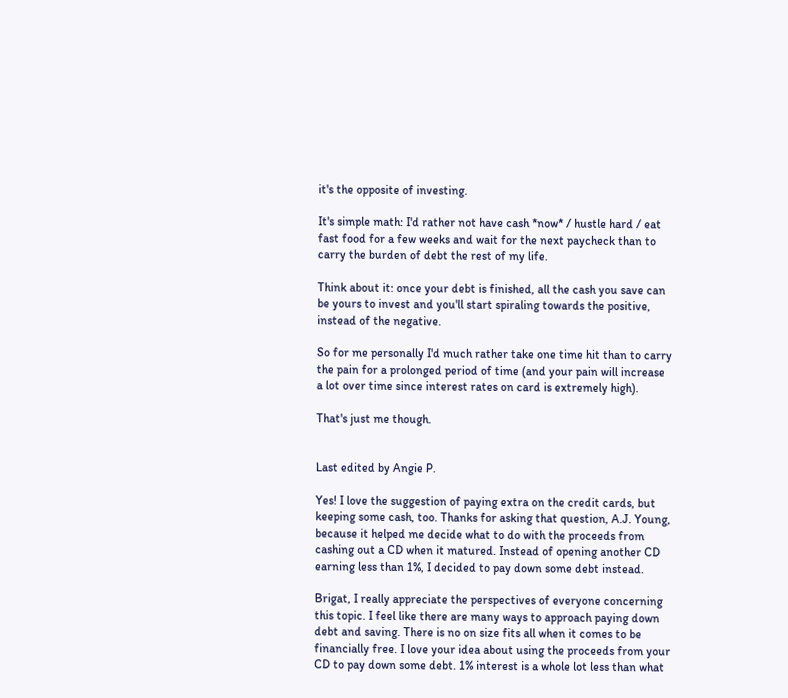it's the opposite of investing.

It's simple math: I'd rather not have cash *now* / hustle hard / eat fast food for a few weeks and wait for the next paycheck than to carry the burden of debt the rest of my life.

Think about it: once your debt is finished, all the cash you save can be yours to invest and you'll start spiraling towards the positive, instead of the negative.

So for me personally I'd much rather take one time hit than to carry the pain for a prolonged period of time (and your pain will increase a lot over time since interest rates on card is extremely high).

That's just me though.


Last edited by Angie P.

Yes! I love the suggestion of paying extra on the credit cards, but keeping some cash, too. Thanks for asking that question, A.J. Young, because it helped me decide what to do with the proceeds from cashing out a CD when it matured. Instead of opening another CD earning less than 1%, I decided to pay down some debt instead.

Brigat, I really appreciate the perspectives of everyone concerning this topic. I feel like there are many ways to approach paying down debt and saving. There is no on size fits all when it comes to be financially free. I love your idea about using the proceeds from your CD to pay down some debt. 1% interest is a whole lot less than what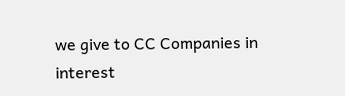we give to CC Companies in interest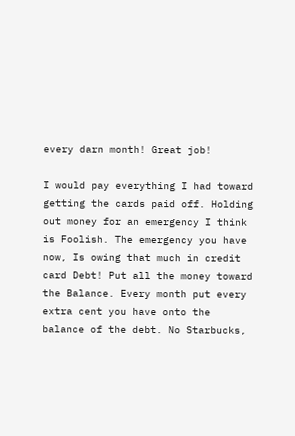every darn month! Great job!

I would pay everything I had toward getting the cards paid off. Holding out money for an emergency I think is Foolish. The emergency you have now, Is owing that much in credit card Debt! Put all the money toward the Balance. Every month put every extra cent you have onto the balance of the debt. No Starbucks,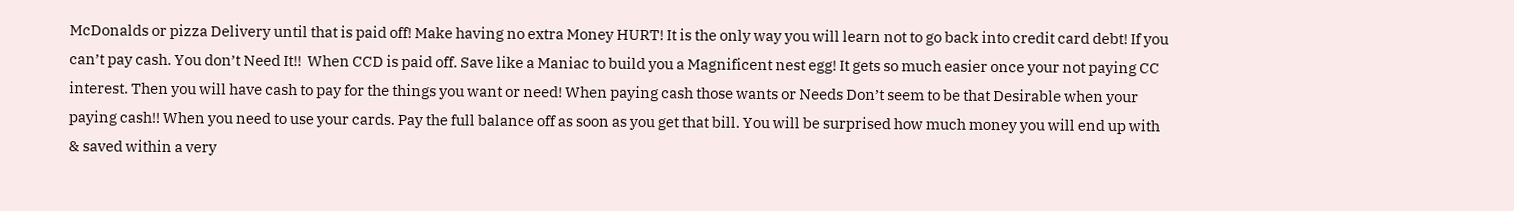McDonalds or pizza Delivery until that is paid off! Make having no extra Money HURT! It is the only way you will learn not to go back into credit card debt! If you can’t pay cash. You don’t Need It!!  When CCD is paid off. Save like a Maniac to build you a Magnificent nest egg! It gets so much easier once your not paying CC interest. Then you will have cash to pay for the things you want or need! When paying cash those wants or Needs Don’t seem to be that Desirable when your paying cash!! When you need to use your cards. Pay the full balance off as soon as you get that bill. You will be surprised how much money you will end up with & saved within a very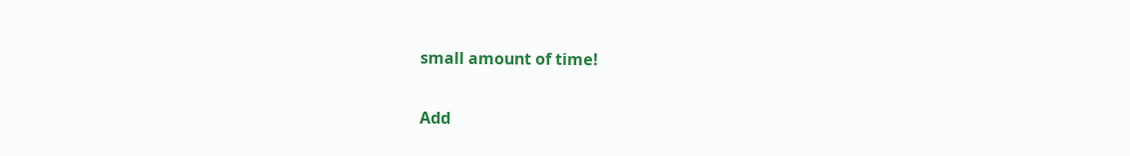small amount of time!

Add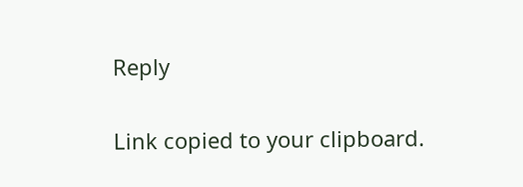Reply

Link copied to your clipboard.